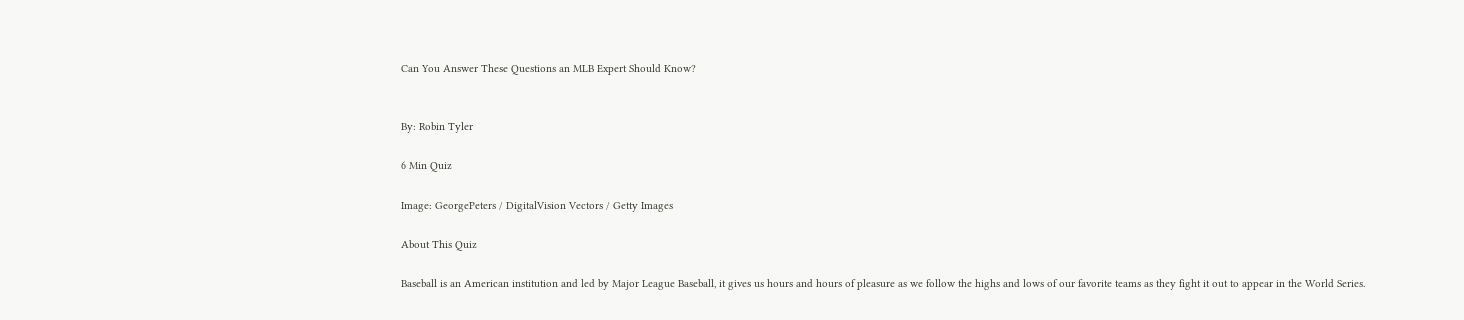Can You Answer These Questions an MLB Expert Should Know?


By: Robin Tyler

6 Min Quiz

Image: GeorgePeters / DigitalVision Vectors / Getty Images

About This Quiz

Baseball is an American institution and led by Major League Baseball, it gives us hours and hours of pleasure as we follow the highs and lows of our favorite teams as they fight it out to appear in the World Series.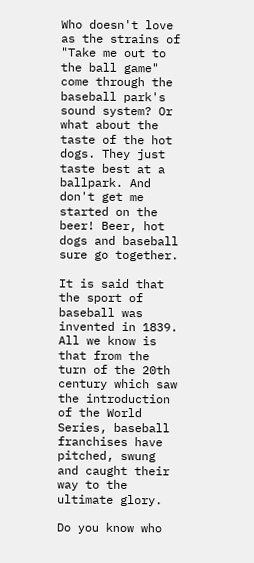Who doesn't love as the strains of "Take me out to the ball game" come through the baseball park's sound system? Or what about the taste of the hot dogs. They just taste best at a ballpark. And don't get me started on the beer! Beer, hot dogs and baseball sure go together.

It is said that the sport of baseball was invented in 1839. All we know is that from the turn of the 20th century which saw the introduction of the World Series, baseball franchises have pitched, swung and caught their way to the ultimate glory.

Do you know who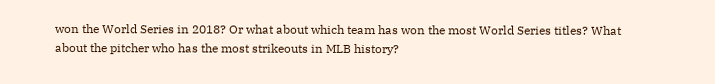won the World Series in 2018? Or what about which team has won the most World Series titles? What about the pitcher who has the most strikeouts in MLB history?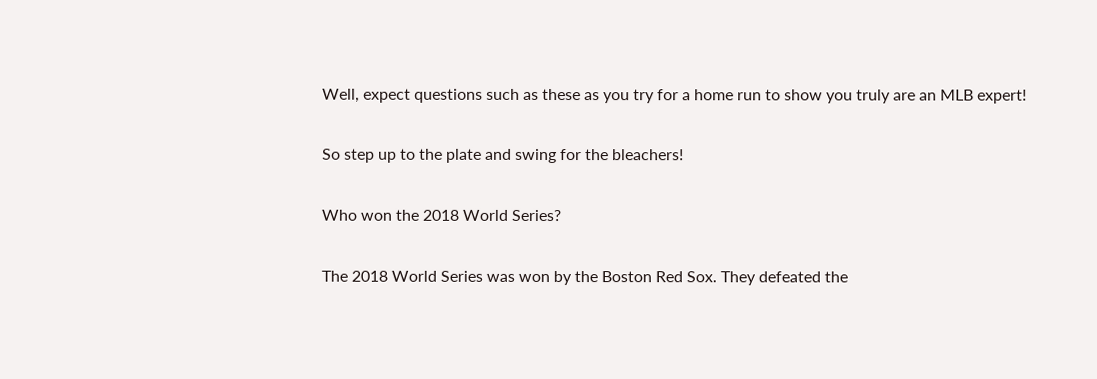Well, expect questions such as these as you try for a home run to show you truly are an MLB expert!

So step up to the plate and swing for the bleachers!

Who won the 2018 World Series?

The 2018 World Series was won by the Boston Red Sox. They defeated the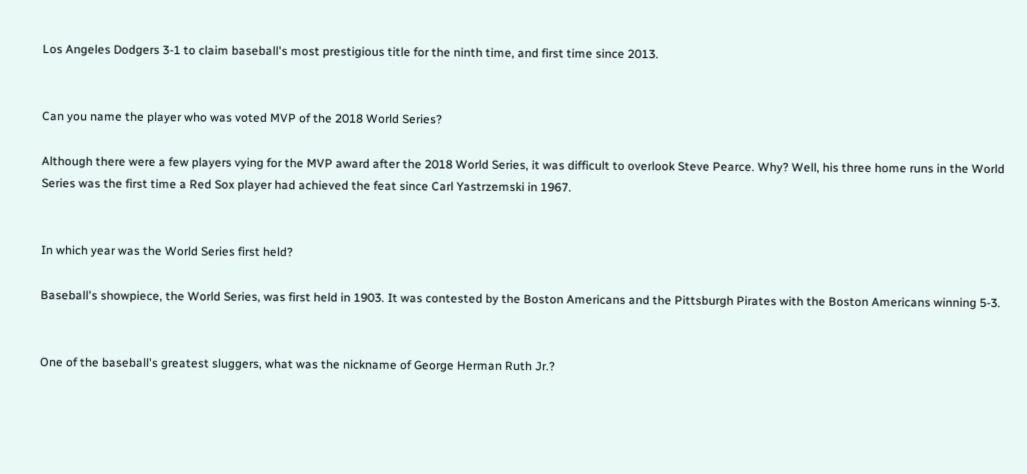Los Angeles Dodgers 3-1 to claim baseball's most prestigious title for the ninth time, and first time since 2013.


Can you name the player who was voted MVP of the 2018 World Series?

Although there were a few players vying for the MVP award after the 2018 World Series, it was difficult to overlook Steve Pearce. Why? Well, his three home runs in the World Series was the first time a Red Sox player had achieved the feat since Carl Yastrzemski in 1967.


In which year was the World Series first held?

Baseball's showpiece, the World Series, was first held in 1903. It was contested by the Boston Americans and the Pittsburgh Pirates with the Boston Americans winning 5-3.


One of the baseball's greatest sluggers, what was the nickname of George Herman Ruth Jr.?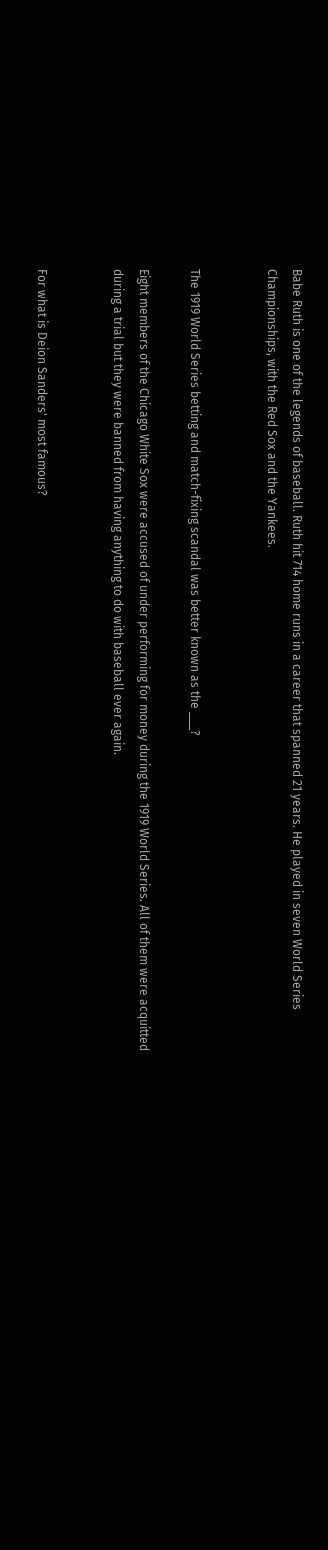Babe Ruth is one of the legends of baseball. Ruth hit 714 home runs in a career that spanned 21 years. He played in seven World Series Championships, with the Red Sox and the Yankees.


The 1919 World Series betting and match-fixing scandal was better known as the ___?

Eight members of the Chicago White Sox were accused of under performing for money during the 1919 World Series. All of them were acquitted during a trial but they were banned from having anything to do with baseball ever again.


For what is Deion Sanders' most famous?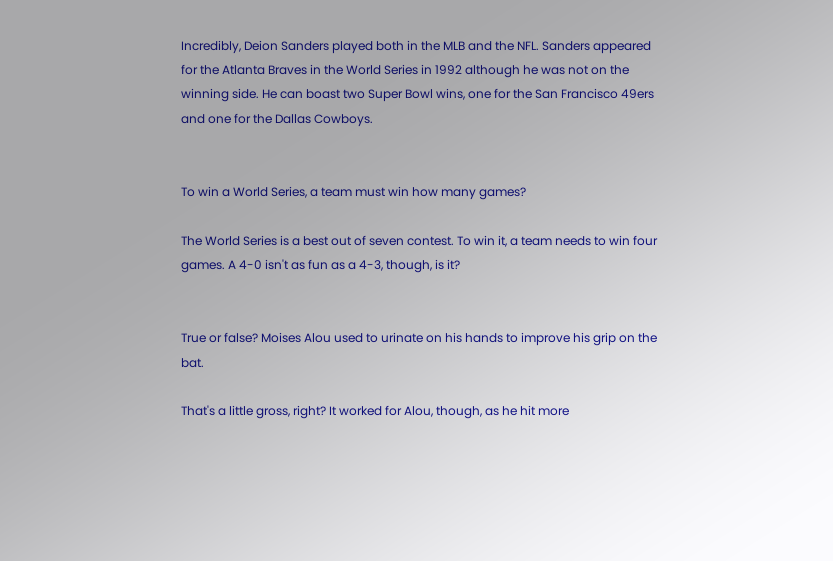Incredibly, Deion Sanders played both in the MLB and the NFL. Sanders appeared for the Atlanta Braves in the World Series in 1992 although he was not on the winning side. He can boast two Super Bowl wins, one for the San Francisco 49ers and one for the Dallas Cowboys.


To win a World Series, a team must win how many games?

The World Series is a best out of seven contest. To win it, a team needs to win four games. A 4-0 isn't as fun as a 4-3, though, is it?


True or false? Moises Alou used to urinate on his hands to improve his grip on the bat.

That's a little gross, right? It worked for Alou, though, as he hit more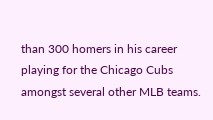than 300 homers in his career playing for the Chicago Cubs amongst several other MLB teams.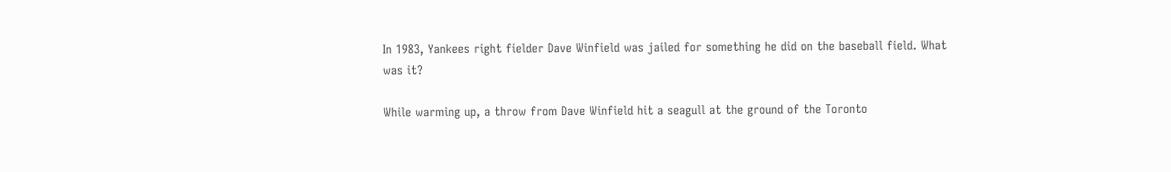In 1983, Yankees right fielder Dave Winfield was jailed for something he did on the baseball field. What was it?

While warming up, a throw from Dave Winfield hit a seagull at the ground of the Toronto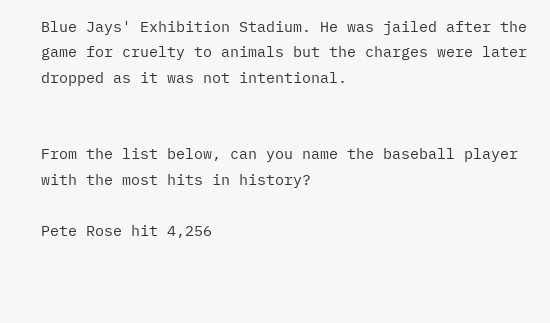Blue Jays' Exhibition Stadium. He was jailed after the game for cruelty to animals but the charges were later dropped as it was not intentional.


From the list below, can you name the baseball player with the most hits in history?

Pete Rose hit 4,256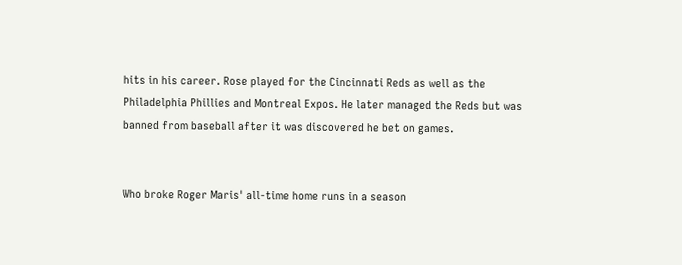hits in his career. Rose played for the Cincinnati Reds as well as the Philadelphia Phillies and Montreal Expos. He later managed the Reds but was banned from baseball after it was discovered he bet on games.


Who broke Roger Maris' all-time home runs in a season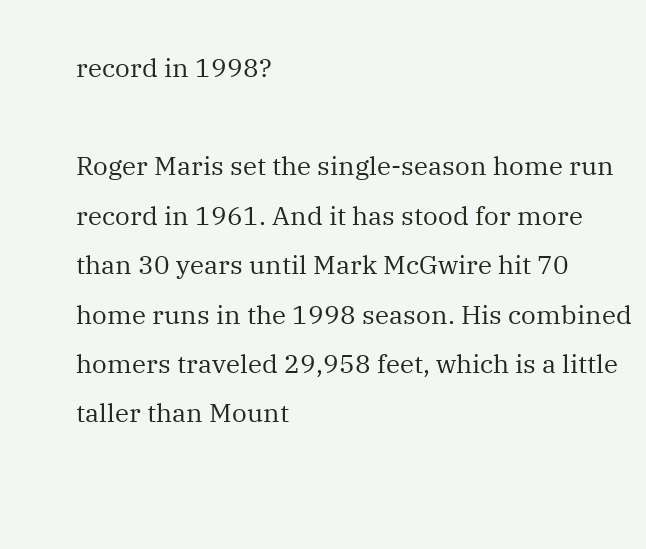record in 1998?

Roger Maris set the single-season home run record in 1961. And it has stood for more than 30 years until Mark McGwire hit 70 home runs in the 1998 season. His combined homers traveled 29,958 feet, which is a little taller than Mount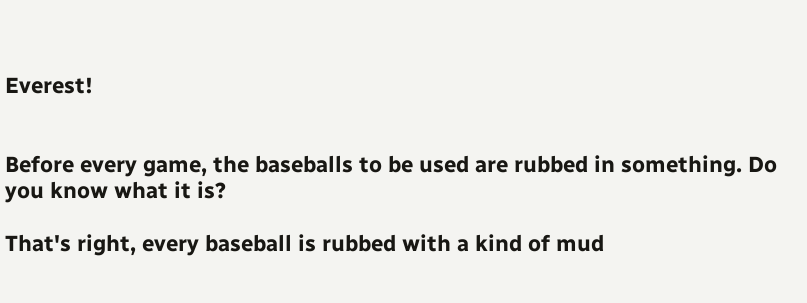Everest!


Before every game, the baseballs to be used are rubbed in something. Do you know what it is?

That's right, every baseball is rubbed with a kind of mud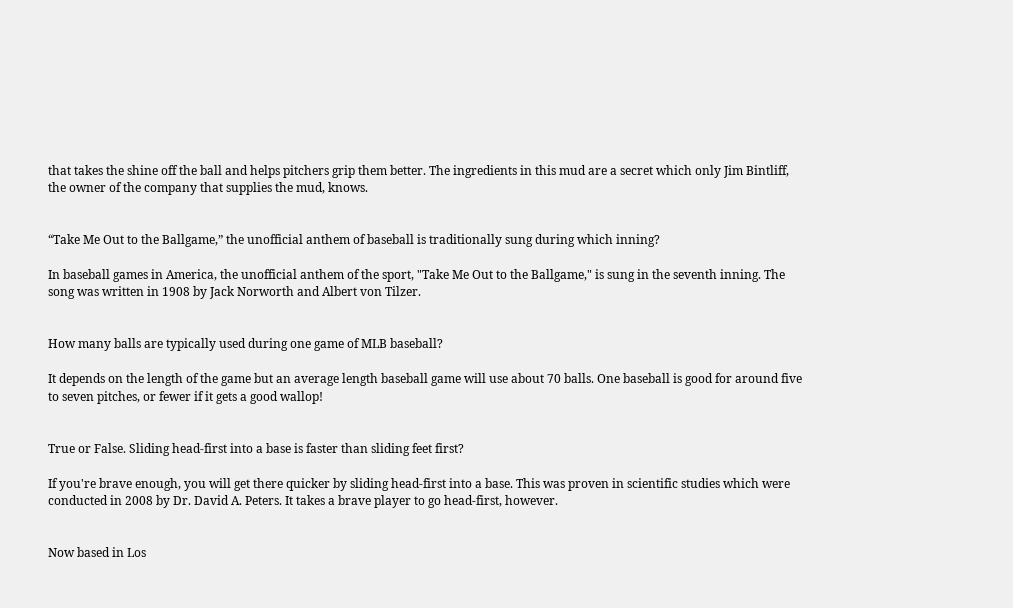that takes the shine off the ball and helps pitchers grip them better. The ingredients in this mud are a secret which only Jim Bintliff, the owner of the company that supplies the mud, knows.


“Take Me Out to the Ballgame,” the unofficial anthem of baseball is traditionally sung during which inning?

In baseball games in America, the unofficial anthem of the sport, "Take Me Out to the Ballgame," is sung in the seventh inning. The song was written in 1908 by Jack Norworth and Albert von Tilzer.


How many balls are typically used during one game of MLB baseball?

It depends on the length of the game but an average length baseball game will use about 70 balls. One baseball is good for around five to seven pitches, or fewer if it gets a good wallop!


True or False. Sliding head-first into a base is faster than sliding feet first?

If you're brave enough, you will get there quicker by sliding head-first into a base. This was proven in scientific studies which were conducted in 2008 by Dr. David A. Peters. It takes a brave player to go head-first, however.


Now based in Los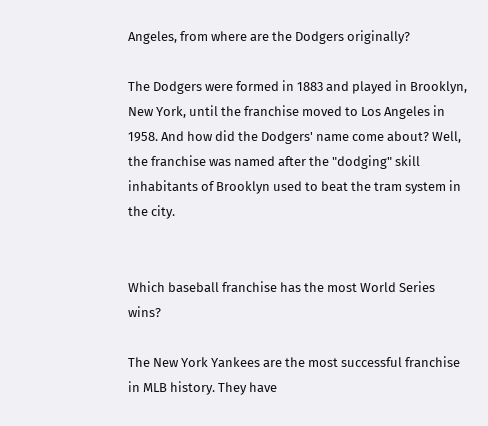Angeles, from where are the Dodgers originally?

The Dodgers were formed in 1883 and played in Brooklyn, New York, until the franchise moved to Los Angeles in 1958. And how did the Dodgers' name come about? Well, the franchise was named after the "dodging" skill inhabitants of Brooklyn used to beat the tram system in the city.


Which baseball franchise has the most World Series wins?

The New York Yankees are the most successful franchise in MLB history. They have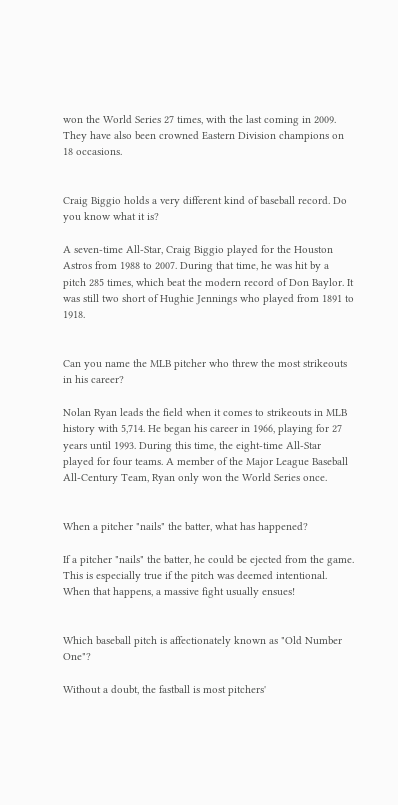won the World Series 27 times, with the last coming in 2009. They have also been crowned Eastern Division champions on 18 occasions.


Craig Biggio holds a very different kind of baseball record. Do you know what it is?

A seven-time All-Star, Craig Biggio played for the Houston Astros from 1988 to 2007. During that time, he was hit by a pitch 285 times, which beat the modern record of Don Baylor. It was still two short of Hughie Jennings who played from 1891 to 1918.


Can you name the MLB pitcher who threw the most strikeouts in his career?

Nolan Ryan leads the field when it comes to strikeouts in MLB history with 5,714. He began his career in 1966, playing for 27 years until 1993. During this time, the eight-time All-Star played for four teams. A member of the Major League Baseball All-Century Team, Ryan only won the World Series once.


When a pitcher "nails" the batter, what has happened?

If a pitcher "nails" the batter, he could be ejected from the game. This is especially true if the pitch was deemed intentional. When that happens, a massive fight usually ensues!


Which baseball pitch is affectionately known as "Old Number One"?

Without a doubt, the fastball is most pitchers'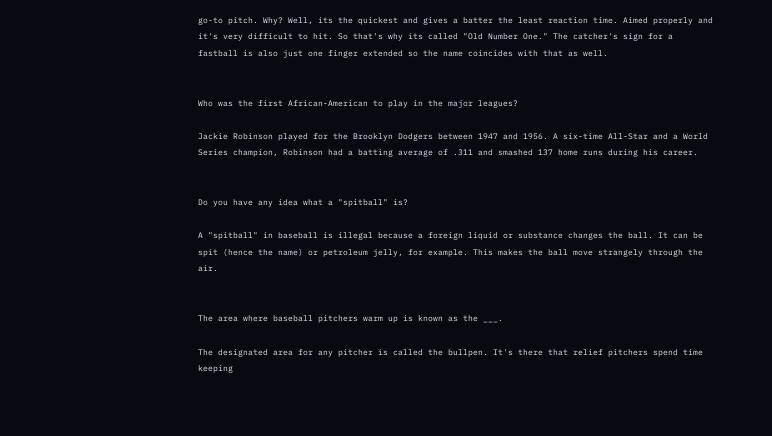go-to pitch. Why? Well, its the quickest and gives a batter the least reaction time. Aimed properly and it's very difficult to hit. So that's why its called "Old Number One." The catcher's sign for a fastball is also just one finger extended so the name coincides with that as well.


Who was the first African-American to play in the major leagues?

Jackie Robinson played for the Brooklyn Dodgers between 1947 and 1956. A six-time All-Star and a World Series champion, Robinson had a batting average of .311 and smashed 137 home runs during his career.


Do you have any idea what a "spitball" is?

A "spitball" in baseball is illegal because a foreign liquid or substance changes the ball. It can be spit (hence the name) or petroleum jelly, for example. This makes the ball move strangely through the air.


The area where baseball pitchers warm up is known as the ___.

The designated area for any pitcher is called the bullpen. It's there that relief pitchers spend time keeping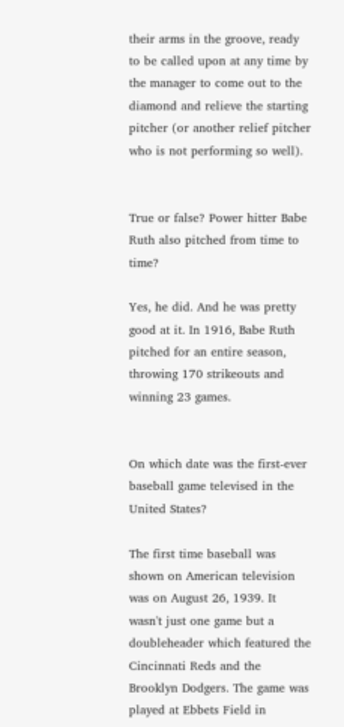their arms in the groove, ready to be called upon at any time by the manager to come out to the diamond and relieve the starting pitcher (or another relief pitcher who is not performing so well).


True or false? Power hitter Babe Ruth also pitched from time to time?

Yes, he did. And he was pretty good at it. In 1916, Babe Ruth pitched for an entire season, throwing 170 strikeouts and winning 23 games.


On which date was the first-ever baseball game televised in the United States?

The first time baseball was shown on American television was on August 26, 1939. It wasn't just one game but a doubleheader which featured the Cincinnati Reds and the Brooklyn Dodgers. The game was played at Ebbets Field in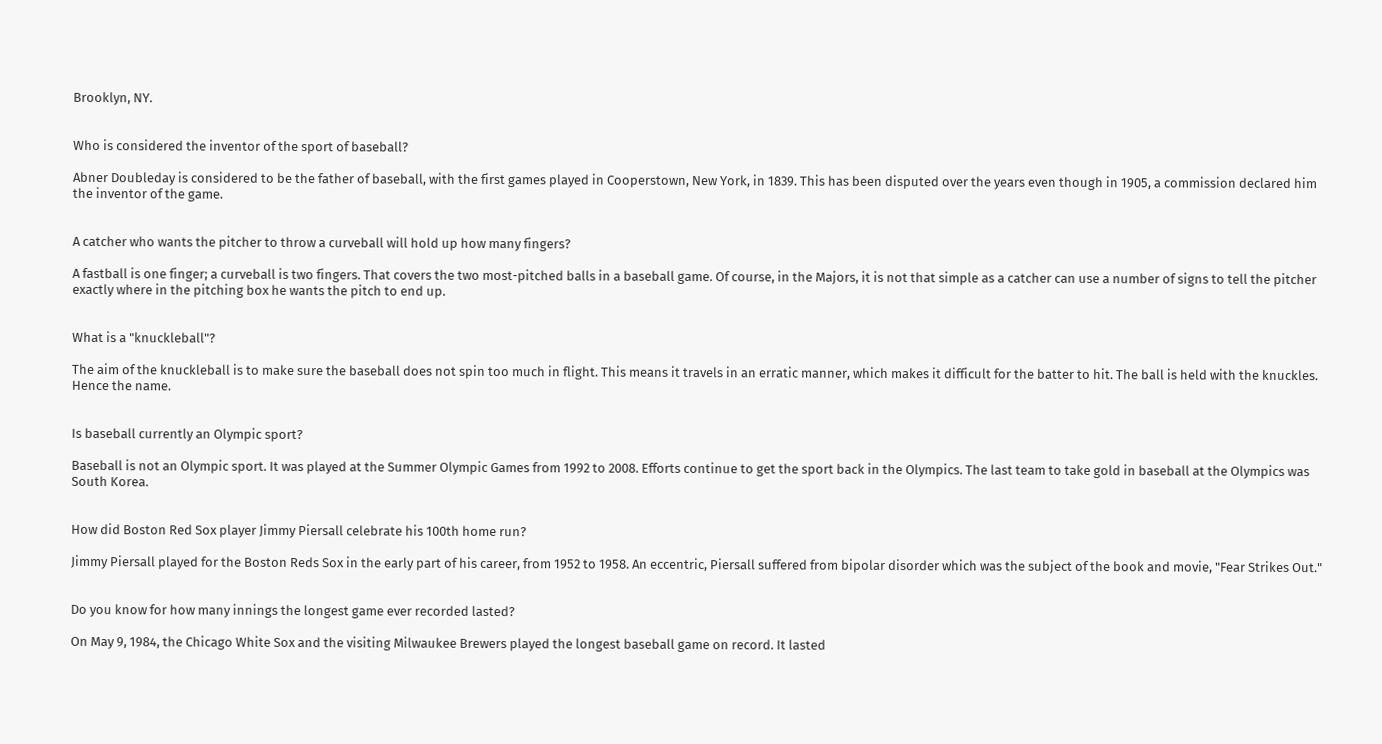Brooklyn, NY.


Who is considered the inventor of the sport of baseball?

Abner Doubleday is considered to be the father of baseball, with the first games played in Cooperstown, New York, in 1839. This has been disputed over the years even though in 1905, a commission declared him the inventor of the game.


A catcher who wants the pitcher to throw a curveball will hold up how many fingers?

A fastball is one finger; a curveball is two fingers. That covers the two most-pitched balls in a baseball game. Of course, in the Majors, it is not that simple as a catcher can use a number of signs to tell the pitcher exactly where in the pitching box he wants the pitch to end up.


What is a "knuckleball"?

The aim of the knuckleball is to make sure the baseball does not spin too much in flight. This means it travels in an erratic manner, which makes it difficult for the batter to hit. The ball is held with the knuckles. Hence the name.


Is baseball currently an Olympic sport?

Baseball is not an Olympic sport. It was played at the Summer Olympic Games from 1992 to 2008. Efforts continue to get the sport back in the Olympics. The last team to take gold in baseball at the Olympics was South Korea.


How did Boston Red Sox player Jimmy Piersall celebrate his 100th home run?

Jimmy Piersall played for the Boston Reds Sox in the early part of his career, from 1952 to 1958. An eccentric, Piersall suffered from bipolar disorder which was the subject of the book and movie, "Fear Strikes Out."


Do you know for how many innings the longest game ever recorded lasted?

On May 9, 1984, the Chicago White Sox and the visiting Milwaukee Brewers played the longest baseball game on record. It lasted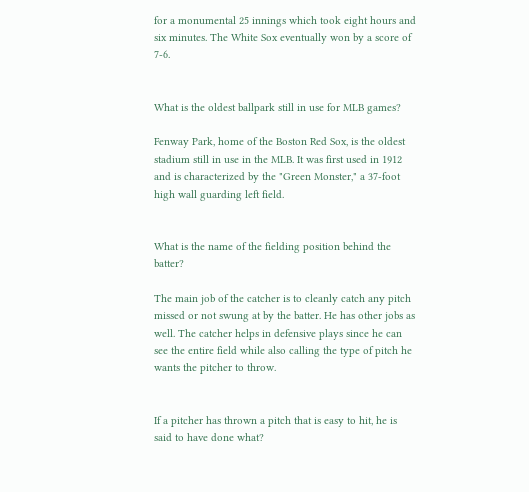for a monumental 25 innings which took eight hours and six minutes. The White Sox eventually won by a score of 7-6.


What is the oldest ballpark still in use for MLB games?

Fenway Park, home of the Boston Red Sox, is the oldest stadium still in use in the MLB. It was first used in 1912 and is characterized by the "Green Monster," a 37-foot high wall guarding left field.


What is the name of the fielding position behind the batter?

The main job of the catcher is to cleanly catch any pitch missed or not swung at by the batter. He has other jobs as well. The catcher helps in defensive plays since he can see the entire field while also calling the type of pitch he wants the pitcher to throw.


If a pitcher has thrown a pitch that is easy to hit, he is said to have done what?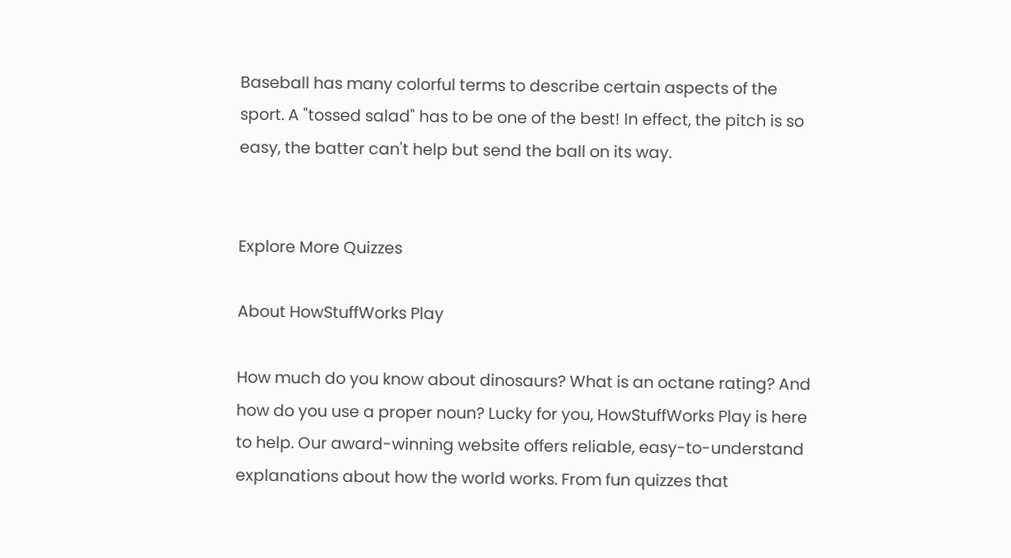Baseball has many colorful terms to describe certain aspects of the sport. A "tossed salad" has to be one of the best! In effect, the pitch is so easy, the batter can't help but send the ball on its way.


Explore More Quizzes

About HowStuffWorks Play

How much do you know about dinosaurs? What is an octane rating? And how do you use a proper noun? Lucky for you, HowStuffWorks Play is here to help. Our award-winning website offers reliable, easy-to-understand explanations about how the world works. From fun quizzes that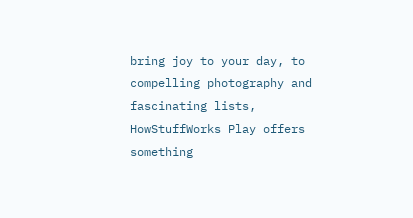bring joy to your day, to compelling photography and fascinating lists, HowStuffWorks Play offers something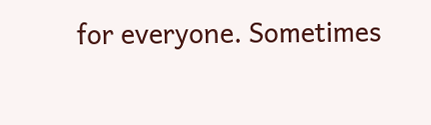for everyone. Sometimes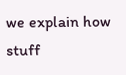we explain how stuff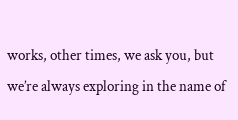works, other times, we ask you, but we’re always exploring in the name of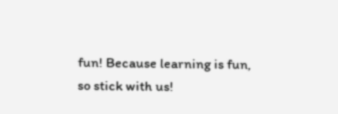fun! Because learning is fun, so stick with us!